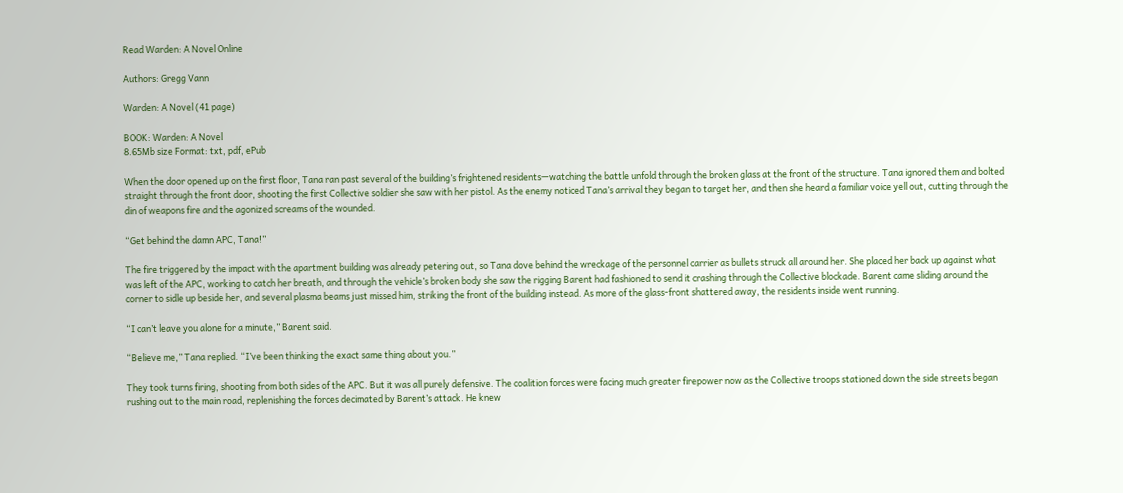Read Warden: A Novel Online

Authors: Gregg Vann

Warden: A Novel (41 page)

BOOK: Warden: A Novel
8.65Mb size Format: txt, pdf, ePub

When the door opened up on the first floor, Tana ran past several of the building’s frightened residents—watching the battle unfold through the broken glass at the front of the structure. Tana ignored them and bolted straight through the front door, shooting the first Collective soldier she saw with her pistol. As the enemy noticed Tana’s arrival they began to target her, and then she heard a familiar voice yell out, cutting through the din of weapons fire and the agonized screams of the wounded.

“Get behind the damn APC, Tana!”

The fire triggered by the impact with the apartment building was already petering out, so Tana dove behind the wreckage of the personnel carrier as bullets struck all around her. She placed her back up against what was left of the APC, working to catch her breath, and through the vehicle’s broken body she saw the rigging Barent had fashioned to send it crashing through the Collective blockade. Barent came sliding around the corner to sidle up beside her, and several plasma beams just missed him, striking the front of the building instead. As more of the glass-front shattered away, the residents inside went running.

“I can’t leave you alone for a minute,” Barent said.

“Believe me,” Tana replied. “I’ve been thinking the exact same thing about you.”

They took turns firing, shooting from both sides of the APC. But it was all purely defensive. The coalition forces were facing much greater firepower now as the Collective troops stationed down the side streets began rushing out to the main road, replenishing the forces decimated by Barent’s attack. He knew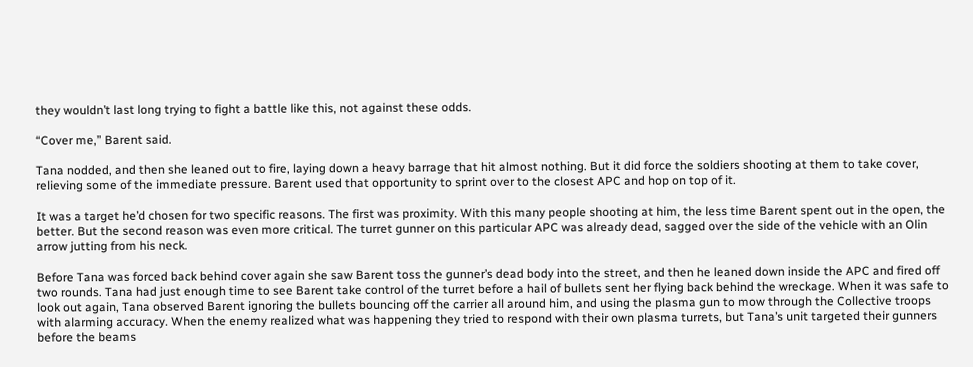they wouldn’t last long trying to fight a battle like this, not against these odds.

“Cover me,” Barent said.

Tana nodded, and then she leaned out to fire, laying down a heavy barrage that hit almost nothing. But it did force the soldiers shooting at them to take cover, relieving some of the immediate pressure. Barent used that opportunity to sprint over to the closest APC and hop on top of it.

It was a target he’d chosen for two specific reasons. The first was proximity. With this many people shooting at him, the less time Barent spent out in the open, the better. But the second reason was even more critical. The turret gunner on this particular APC was already dead, sagged over the side of the vehicle with an Olin arrow jutting from his neck.

Before Tana was forced back behind cover again she saw Barent toss the gunner’s dead body into the street, and then he leaned down inside the APC and fired off two rounds. Tana had just enough time to see Barent take control of the turret before a hail of bullets sent her flying back behind the wreckage. When it was safe to look out again, Tana observed Barent ignoring the bullets bouncing off the carrier all around him, and using the plasma gun to mow through the Collective troops with alarming accuracy. When the enemy realized what was happening they tried to respond with their own plasma turrets, but Tana’s unit targeted their gunners before the beams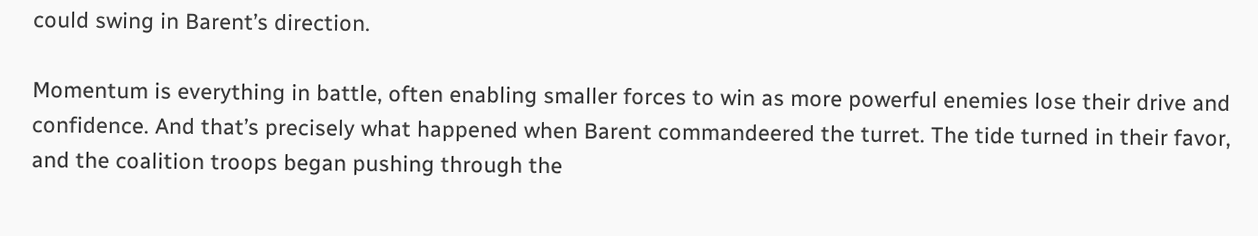could swing in Barent’s direction.

Momentum is everything in battle, often enabling smaller forces to win as more powerful enemies lose their drive and confidence. And that’s precisely what happened when Barent commandeered the turret. The tide turned in their favor, and the coalition troops began pushing through the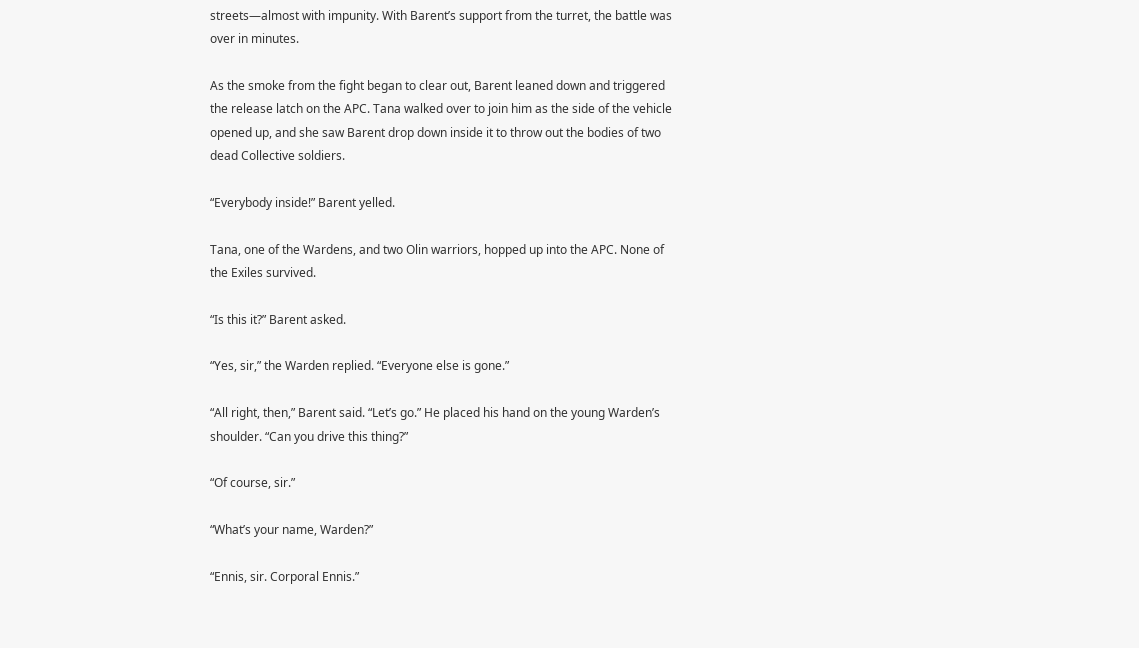streets—almost with impunity. With Barent’s support from the turret, the battle was over in minutes.

As the smoke from the fight began to clear out, Barent leaned down and triggered the release latch on the APC. Tana walked over to join him as the side of the vehicle opened up, and she saw Barent drop down inside it to throw out the bodies of two dead Collective soldiers.

“Everybody inside!” Barent yelled.

Tana, one of the Wardens, and two Olin warriors, hopped up into the APC. None of the Exiles survived.

“Is this it?” Barent asked.

“Yes, sir,” the Warden replied. “Everyone else is gone.”

“All right, then,” Barent said. “Let’s go.” He placed his hand on the young Warden’s shoulder. “Can you drive this thing?”

“Of course, sir.”

“What’s your name, Warden?”

“Ennis, sir. Corporal Ennis.”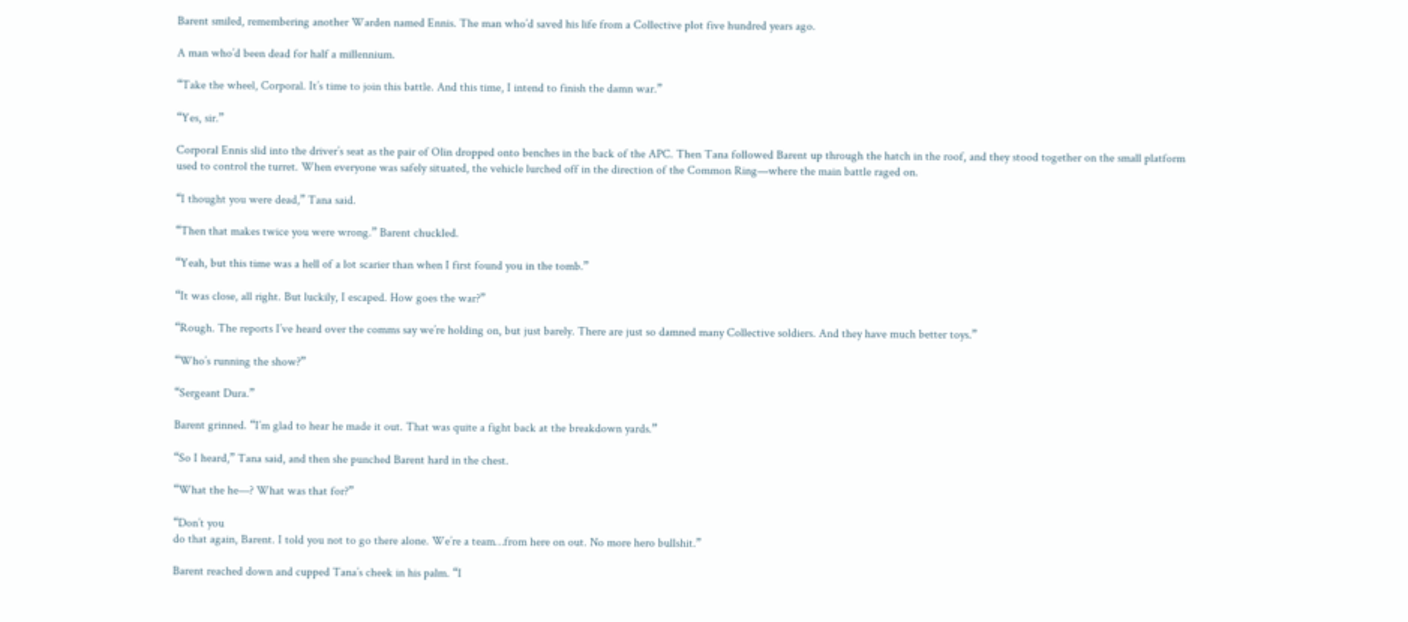Barent smiled, remembering another Warden named Ennis. The man who’d saved his life from a Collective plot five hundred years ago.

A man who’d been dead for half a millennium.

“Take the wheel, Corporal. It’s time to join this battle. And this time, I intend to finish the damn war.”

“Yes, sir.”

Corporal Ennis slid into the driver’s seat as the pair of Olin dropped onto benches in the back of the APC. Then Tana followed Barent up through the hatch in the roof, and they stood together on the small platform used to control the turret. When everyone was safely situated, the vehicle lurched off in the direction of the Common Ring—where the main battle raged on.

“I thought you were dead,” Tana said.

“Then that makes twice you were wrong.” Barent chuckled.

“Yeah, but this time was a hell of a lot scarier than when I first found you in the tomb.”

“It was close, all right. But luckily, I escaped. How goes the war?”

“Rough. The reports I’ve heard over the comms say we’re holding on, but just barely. There are just so damned many Collective soldiers. And they have much better toys.”

“Who’s running the show?”

“Sergeant Dura.”

Barent grinned. “I’m glad to hear he made it out. That was quite a fight back at the breakdown yards.”

“So I heard,” Tana said, and then she punched Barent hard in the chest.

“What the he—? What was that for?”

“Don’t you
do that again, Barent. I told you not to go there alone. We’re a team…from here on out. No more hero bullshit.”

Barent reached down and cupped Tana’s cheek in his palm. “I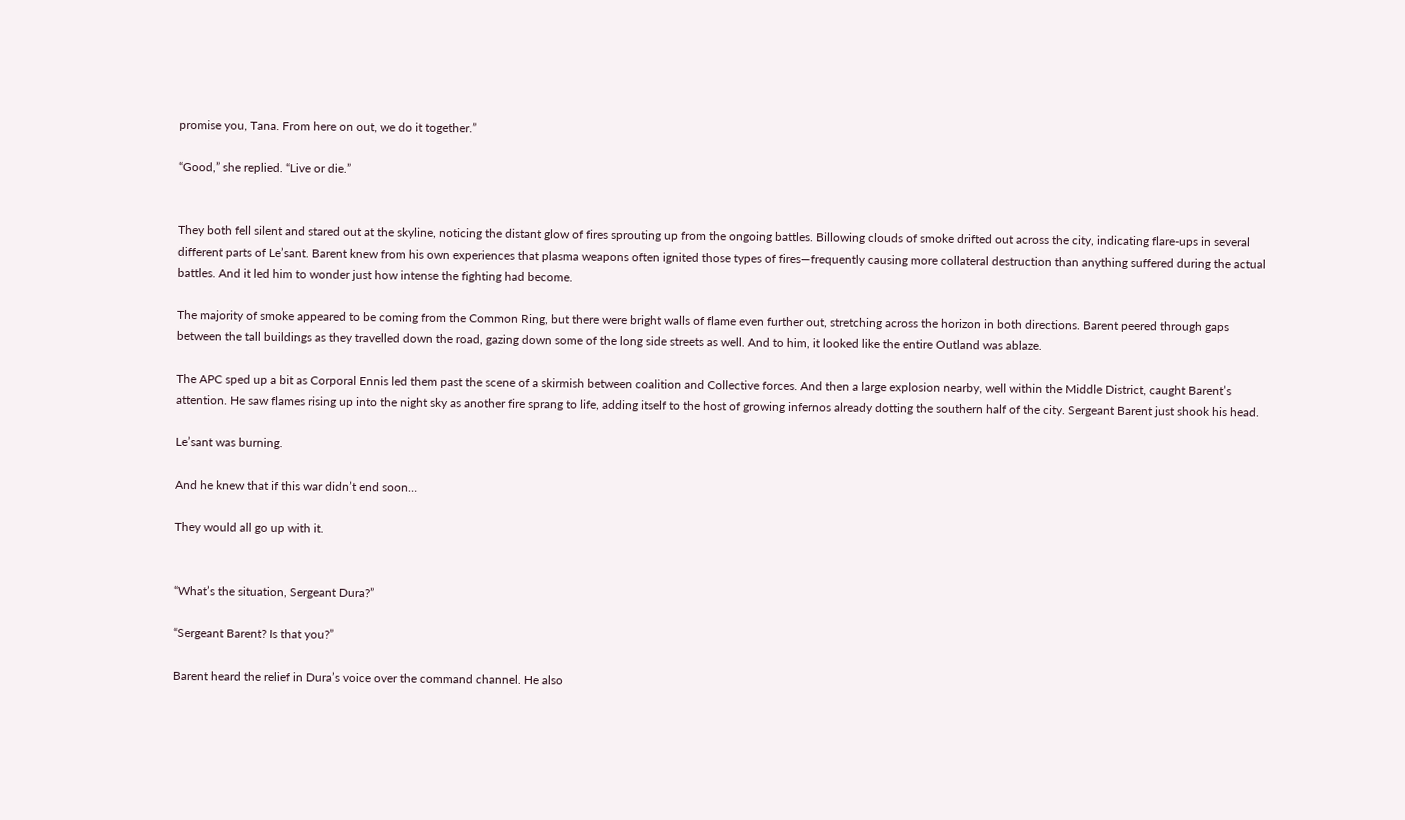promise you, Tana. From here on out, we do it together.”

“Good,” she replied. “Live or die.”


They both fell silent and stared out at the skyline, noticing the distant glow of fires sprouting up from the ongoing battles. Billowing clouds of smoke drifted out across the city, indicating flare-ups in several different parts of Le’sant. Barent knew from his own experiences that plasma weapons often ignited those types of fires—frequently causing more collateral destruction than anything suffered during the actual battles. And it led him to wonder just how intense the fighting had become.

The majority of smoke appeared to be coming from the Common Ring, but there were bright walls of flame even further out, stretching across the horizon in both directions. Barent peered through gaps between the tall buildings as they travelled down the road, gazing down some of the long side streets as well. And to him, it looked like the entire Outland was ablaze.

The APC sped up a bit as Corporal Ennis led them past the scene of a skirmish between coalition and Collective forces. And then a large explosion nearby, well within the Middle District, caught Barent’s attention. He saw flames rising up into the night sky as another fire sprang to life, adding itself to the host of growing infernos already dotting the southern half of the city. Sergeant Barent just shook his head.

Le’sant was burning.

And he knew that if this war didn’t end soon…

They would all go up with it.


“What’s the situation, Sergeant Dura?”

“Sergeant Barent? Is that you?”

Barent heard the relief in Dura’s voice over the command channel. He also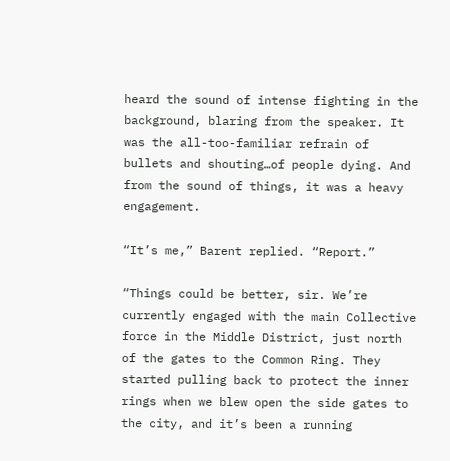heard the sound of intense fighting in the background, blaring from the speaker. It was the all-too-familiar refrain of bullets and shouting…of people dying. And from the sound of things, it was a heavy engagement.

“It’s me,” Barent replied. “Report.”

“Things could be better, sir. We’re currently engaged with the main Collective force in the Middle District, just north of the gates to the Common Ring. They started pulling back to protect the inner rings when we blew open the side gates to the city, and it’s been a running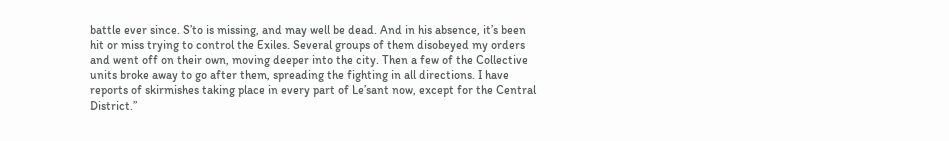battle ever since. S’to is missing, and may well be dead. And in his absence, it’s been hit or miss trying to control the Exiles. Several groups of them disobeyed my orders and went off on their own, moving deeper into the city. Then a few of the Collective units broke away to go after them, spreading the fighting in all directions. I have reports of skirmishes taking place in every part of Le’sant now, except for the Central District.”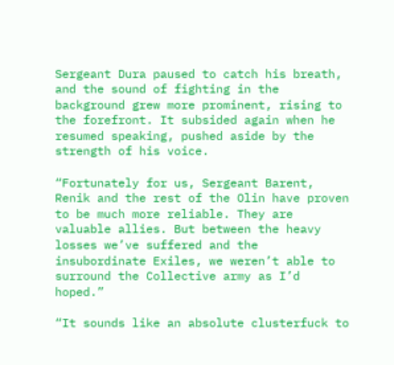Sergeant Dura paused to catch his breath, and the sound of fighting in the background grew more prominent, rising to the forefront. It subsided again when he resumed speaking, pushed aside by the strength of his voice.

“Fortunately for us, Sergeant Barent, Renik and the rest of the Olin have proven to be much more reliable. They are valuable allies. But between the heavy losses we’ve suffered and the insubordinate Exiles, we weren’t able to surround the Collective army as I’d hoped.”

“It sounds like an absolute clusterfuck to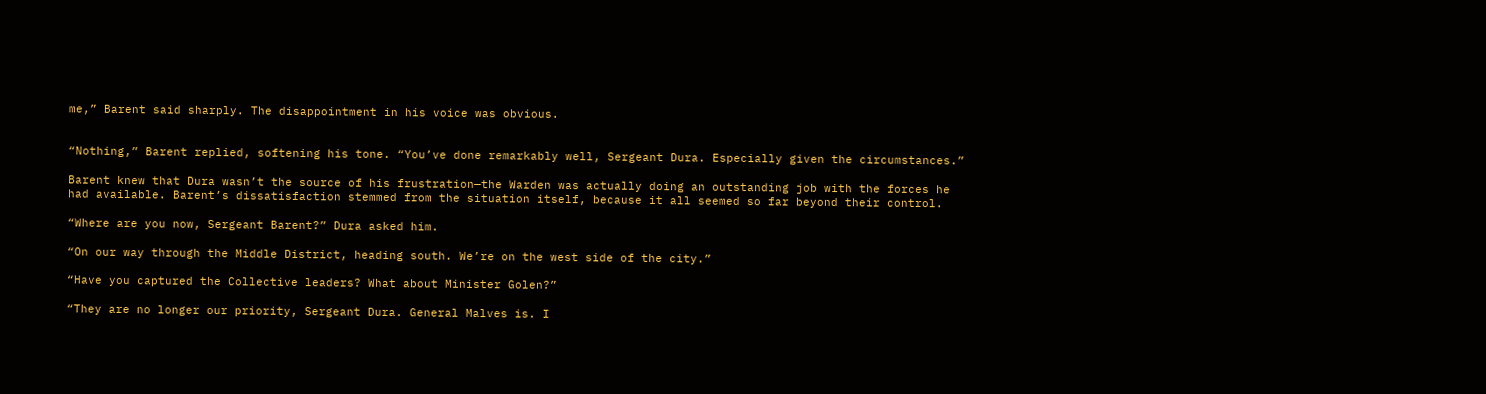me,” Barent said sharply. The disappointment in his voice was obvious.


“Nothing,” Barent replied, softening his tone. “You’ve done remarkably well, Sergeant Dura. Especially given the circumstances.”

Barent knew that Dura wasn’t the source of his frustration—the Warden was actually doing an outstanding job with the forces he had available. Barent’s dissatisfaction stemmed from the situation itself, because it all seemed so far beyond their control.

“Where are you now, Sergeant Barent?” Dura asked him.

“On our way through the Middle District, heading south. We’re on the west side of the city.”

“Have you captured the Collective leaders? What about Minister Golen?”

“They are no longer our priority, Sergeant Dura. General Malves is. I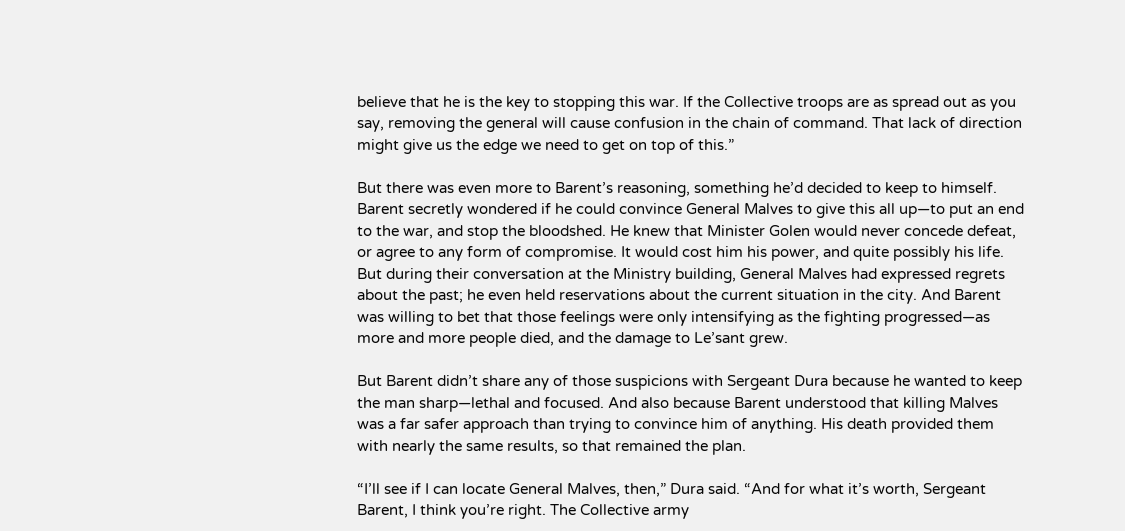believe that he is the key to stopping this war. If the Collective troops are as spread out as you say, removing the general will cause confusion in the chain of command. That lack of direction might give us the edge we need to get on top of this.”

But there was even more to Barent’s reasoning, something he’d decided to keep to himself. Barent secretly wondered if he could convince General Malves to give this all up—to put an end to the war, and stop the bloodshed. He knew that Minister Golen would never concede defeat, or agree to any form of compromise. It would cost him his power, and quite possibly his life. But during their conversation at the Ministry building, General Malves had expressed regrets about the past; he even held reservations about the current situation in the city. And Barent was willing to bet that those feelings were only intensifying as the fighting progressed—as more and more people died, and the damage to Le’sant grew.

But Barent didn’t share any of those suspicions with Sergeant Dura because he wanted to keep the man sharp—lethal and focused. And also because Barent understood that killing Malves was a far safer approach than trying to convince him of anything. His death provided them with nearly the same results, so that remained the plan.

“I’ll see if I can locate General Malves, then,” Dura said. “And for what it’s worth, Sergeant Barent, I think you’re right. The Collective army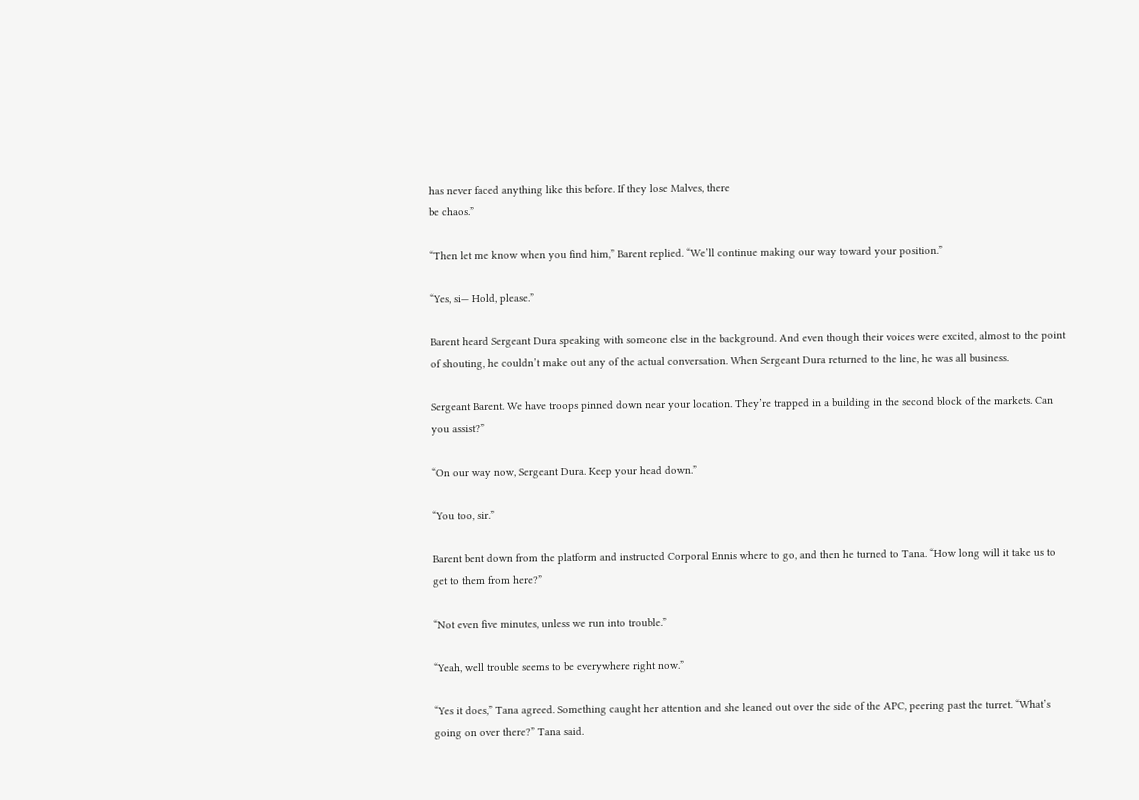has never faced anything like this before. If they lose Malves, there
be chaos.”

“Then let me know when you find him,” Barent replied. “We’ll continue making our way toward your position.”

“Yes, si— Hold, please.”

Barent heard Sergeant Dura speaking with someone else in the background. And even though their voices were excited, almost to the point of shouting, he couldn’t make out any of the actual conversation. When Sergeant Dura returned to the line, he was all business.

Sergeant Barent. We have troops pinned down near your location. They’re trapped in a building in the second block of the markets. Can you assist?”

“On our way now, Sergeant Dura. Keep your head down.”

“You too, sir.”

Barent bent down from the platform and instructed Corporal Ennis where to go, and then he turned to Tana. “How long will it take us to get to them from here?”

“Not even five minutes, unless we run into trouble.”

“Yeah, well trouble seems to be everywhere right now.”

“Yes it does,” Tana agreed. Something caught her attention and she leaned out over the side of the APC, peering past the turret. “What’s going on over there?” Tana said.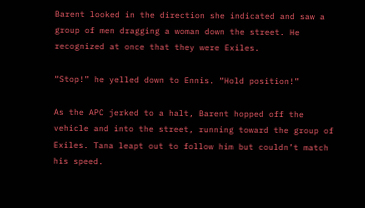Barent looked in the direction she indicated and saw a group of men dragging a woman down the street. He recognized at once that they were Exiles.

“Stop!” he yelled down to Ennis. “Hold position!”

As the APC jerked to a halt, Barent hopped off the vehicle and into the street, running toward the group of Exiles. Tana leapt out to follow him but couldn’t match his speed.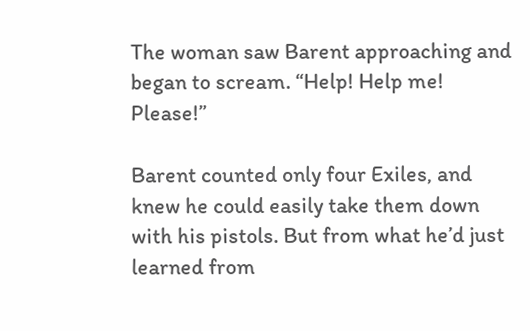The woman saw Barent approaching and began to scream. “Help! Help me! Please!”

Barent counted only four Exiles, and knew he could easily take them down with his pistols. But from what he’d just learned from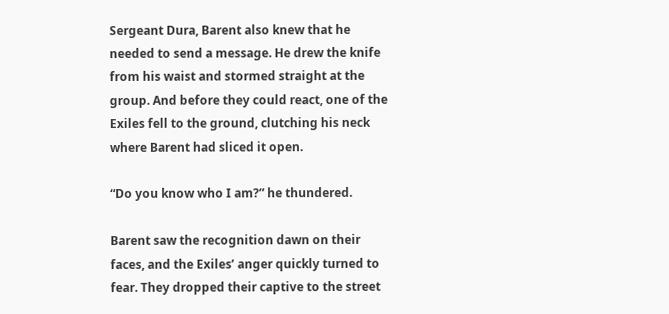Sergeant Dura, Barent also knew that he needed to send a message. He drew the knife from his waist and stormed straight at the group. And before they could react, one of the Exiles fell to the ground, clutching his neck where Barent had sliced it open.

“Do you know who I am?” he thundered.

Barent saw the recognition dawn on their faces, and the Exiles’ anger quickly turned to fear. They dropped their captive to the street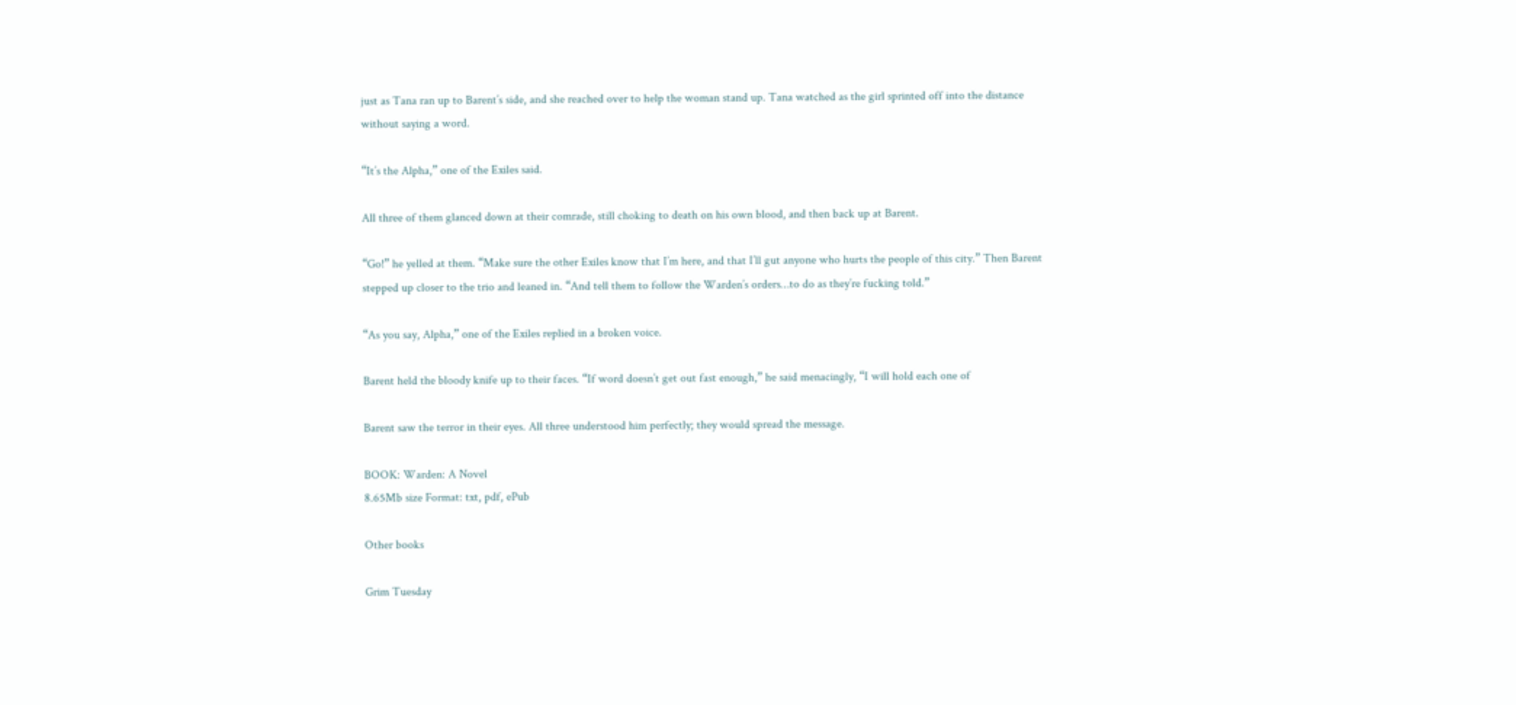just as Tana ran up to Barent’s side, and she reached over to help the woman stand up. Tana watched as the girl sprinted off into the distance without saying a word.

“It’s the Alpha,” one of the Exiles said.

All three of them glanced down at their comrade, still choking to death on his own blood, and then back up at Barent.

“Go!” he yelled at them. “Make sure the other Exiles know that I’m here, and that I’ll gut anyone who hurts the people of this city.” Then Barent stepped up closer to the trio and leaned in. “And tell them to follow the Warden’s orders…to do as they’re fucking told.”

“As you say, Alpha,” one of the Exiles replied in a broken voice.

Barent held the bloody knife up to their faces. “If word doesn’t get out fast enough,” he said menacingly, “I will hold each one of

Barent saw the terror in their eyes. All three understood him perfectly; they would spread the message.

BOOK: Warden: A Novel
8.65Mb size Format: txt, pdf, ePub

Other books

Grim Tuesday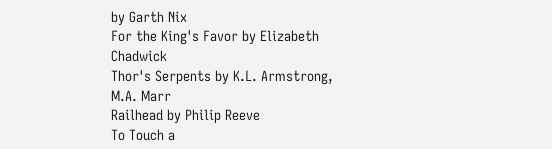by Garth Nix
For the King's Favor by Elizabeth Chadwick
Thor's Serpents by K.L. Armstrong, M.A. Marr
Railhead by Philip Reeve
To Touch a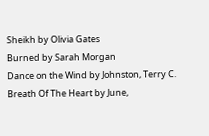Sheikh by Olivia Gates
Burned by Sarah Morgan
Dance on the Wind by Johnston, Terry C.
Breath Of The Heart by June,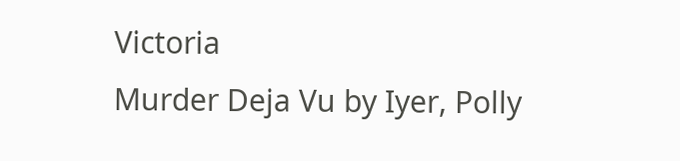Victoria
Murder Deja Vu by Iyer, Polly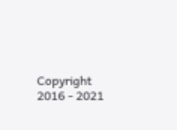Copyright 2016 - 2021